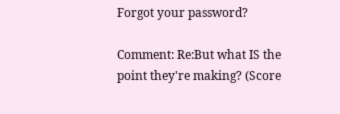Forgot your password?

Comment: Re:But what IS the point they're making? (Score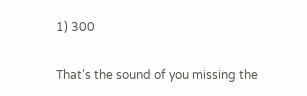1) 300

That's the sound of you missing the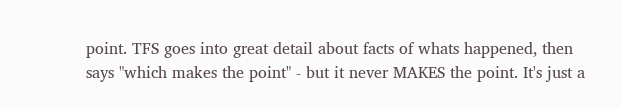point. TFS goes into great detail about facts of whats happened, then says "which makes the point" - but it never MAKES the point. It's just a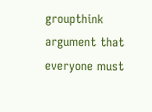groupthink argument that everyone must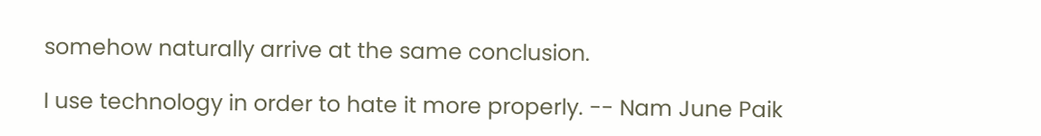somehow naturally arrive at the same conclusion.

I use technology in order to hate it more properly. -- Nam June Paik